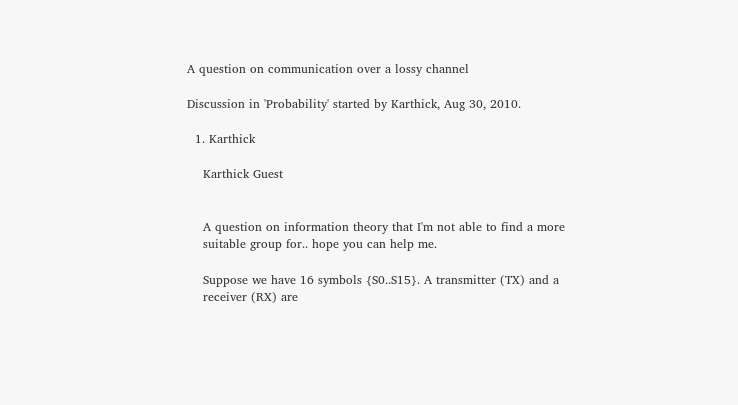A question on communication over a lossy channel

Discussion in 'Probability' started by Karthick, Aug 30, 2010.

  1. Karthick

    Karthick Guest


    A question on information theory that I'm not able to find a more
    suitable group for.. hope you can help me.

    Suppose we have 16 symbols {S0..S15}. A transmitter (TX) and a
    receiver (RX) are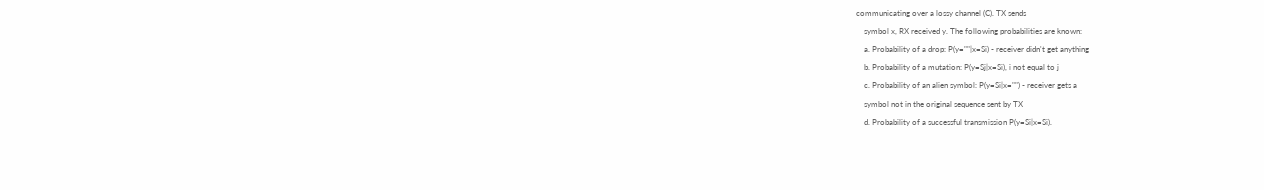communicating over a lossy channel (C). TX sends
    symbol x, RX received y. The following probabilities are known:
    a. Probability of a drop: P(y=""|x=Si) - receiver didn't get anything
    b. Probability of a mutation: P(y=Sj|x=Si), i not equal to j
    c. Probability of an alien symbol: P(y=Si|x="") - receiver gets a
    symbol not in the original sequence sent by TX
    d. Probability of a successful transmission P(y=Si|x=Si).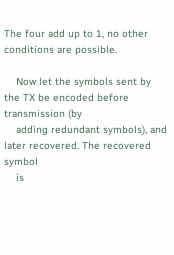The four add up to 1, no other conditions are possible.

    Now let the symbols sent by the TX be encoded before transmission (by
    adding redundant symbols), and later recovered. The recovered symbol
    is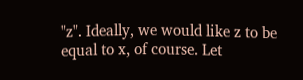"z". Ideally, we would like z to be equal to x, of course. Let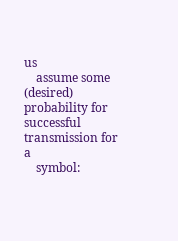us
    assume some (desired) probability for successful transmission for a
    symbol: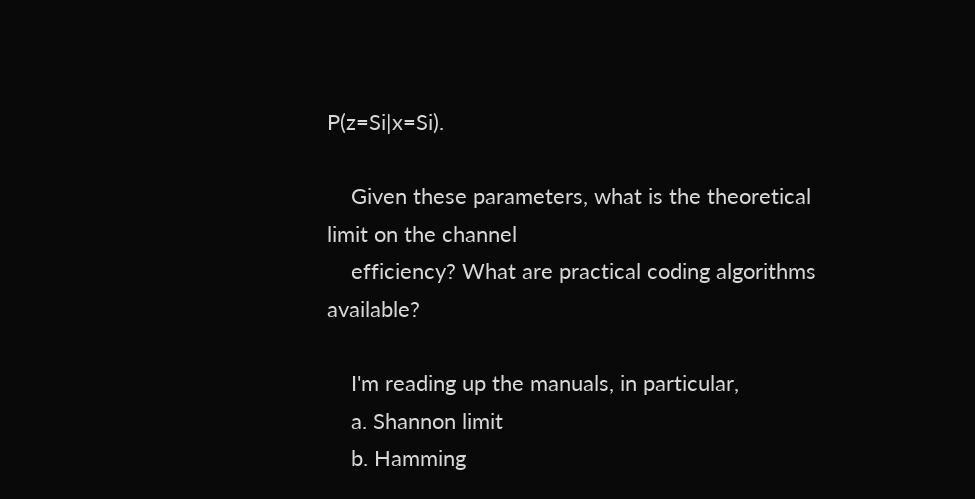P(z=Si|x=Si).

    Given these parameters, what is the theoretical limit on the channel
    efficiency? What are practical coding algorithms available?

    I'm reading up the manuals, in particular,
    a. Shannon limit
    b. Hamming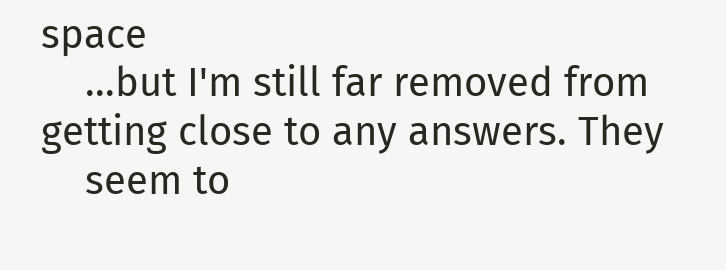space
    ...but I'm still far removed from getting close to any answers. They
    seem to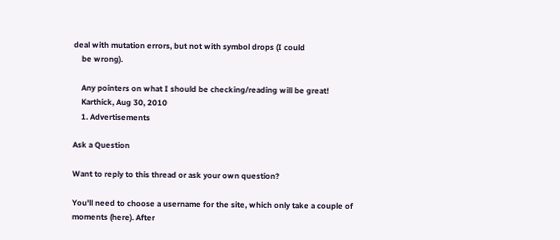deal with mutation errors, but not with symbol drops (I could
    be wrong).

    Any pointers on what I should be checking/reading will be great!
    Karthick, Aug 30, 2010
    1. Advertisements

Ask a Question

Want to reply to this thread or ask your own question?

You'll need to choose a username for the site, which only take a couple of moments (here). After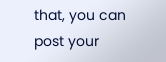that, you can post your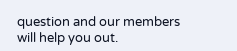question and our members will help you out.